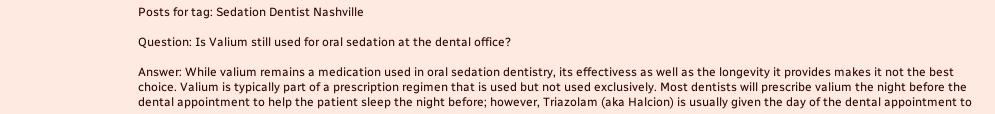Posts for tag: Sedation Dentist Nashville

Question: Is Valium still used for oral sedation at the dental office?

Answer: While valium remains a medication used in oral sedation dentistry, its effectivess as well as the longevity it provides makes it not the best choice. Valium is typically part of a prescription regimen that is used but not used exclusively. Most dentists will prescribe valium the night before the dental appointment to help the patient sleep the night before; however, Triazolam (aka Halcion) is usually given the day of the dental appointment to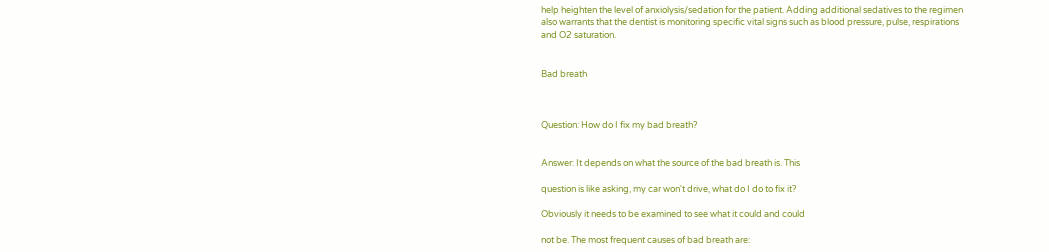help heighten the level of anxiolysis/sedation for the patient. Adding additional sedatives to the regimen also warrants that the dentist is monitoring specific vital signs such as blood pressure, pulse, respirations and O2 saturation.


Bad breath



Question: How do I fix my bad breath?


Answer: It depends on what the source of the bad breath is. This

question is like asking, my car won't drive, what do I do to fix it?

Obviously it needs to be examined to see what it could and could

not be. The most frequent causes of bad breath are: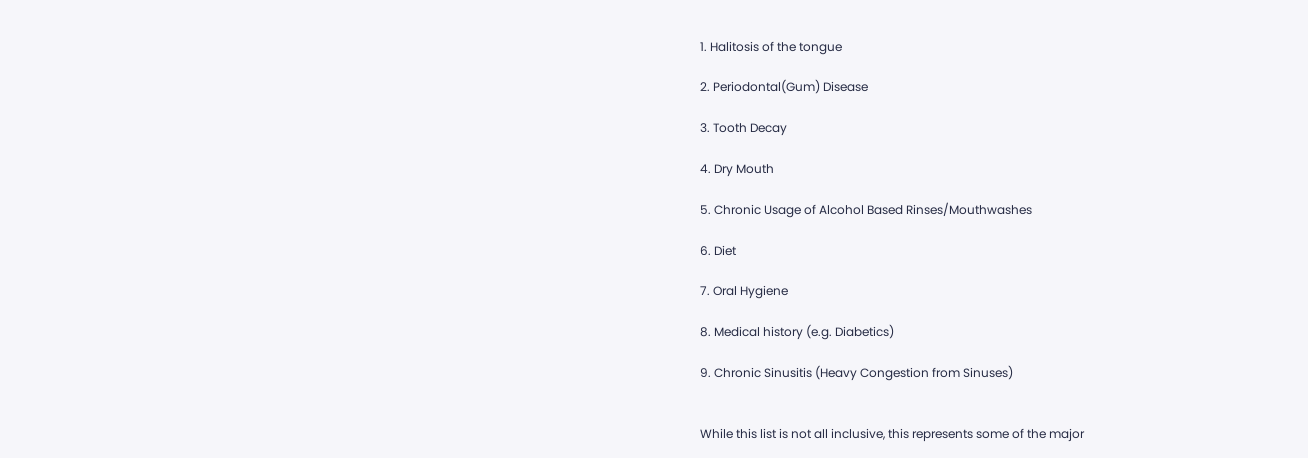1. Halitosis of the tongue

2. Periodontal(Gum) Disease

3. Tooth Decay

4. Dry Mouth

5. Chronic Usage of Alcohol Based Rinses/Mouthwashes

6. Diet

7. Oral Hygiene

8. Medical history (e.g. Diabetics)

9. Chronic Sinusitis (Heavy Congestion from Sinuses)


While this list is not all inclusive, this represents some of the major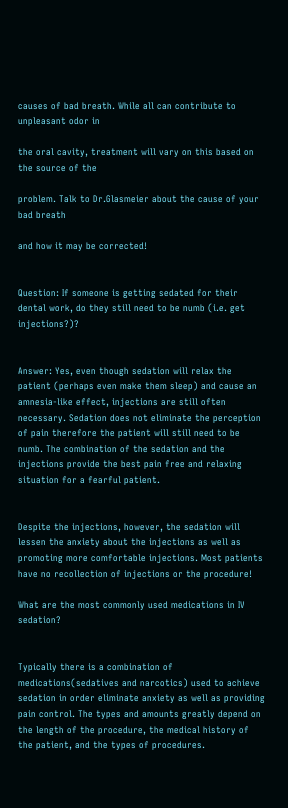causes of bad breath. While all can contribute to unpleasant odor in

the oral cavity, treatment will vary on this based on the source of the

problem. Talk to Dr.Glasmeier about the cause of your bad breath

and how it may be corrected!


Question: If someone is getting sedated for their dental work, do they still need to be numb (i.e. get injections?)?


Answer: Yes, even though sedation will relax the patient (perhaps even make them sleep) and cause an amnesia-like effect, injections are still often necessary. Sedation does not eliminate the perception of pain therefore the patient will still need to be numb. The combination of the sedation and the injections provide the best pain free and relaxing situation for a fearful patient.


Despite the injections, however, the sedation will lessen the anxiety about the injections as well as promoting more comfortable injections. Most patients have no recollection of injections or the procedure!

What are the most commonly used medications in IV sedation?


Typically there is a combination of medications(sedatives and narcotics) used to achieve sedation in order eliminate anxiety as well as providing pain control. The types and amounts greatly depend on the length of the procedure, the medical history of the patient, and the types of procedures.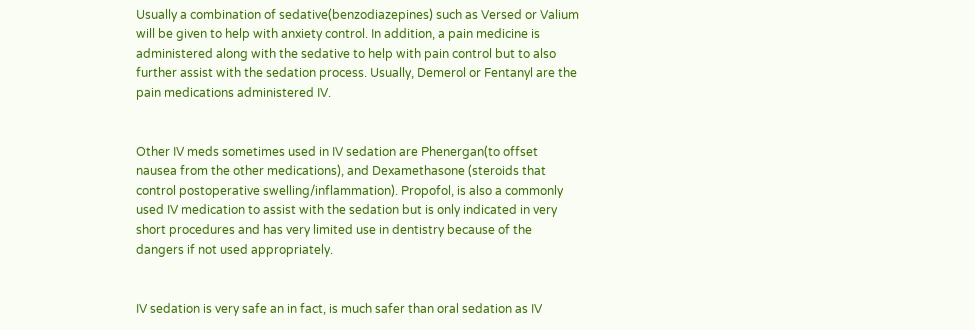Usually a combination of sedative(benzodiazepines) such as Versed or Valium will be given to help with anxiety control. In addition, a pain medicine is administered along with the sedative to help with pain control but to also further assist with the sedation process. Usually, Demerol or Fentanyl are the pain medications administered IV.


Other IV meds sometimes used in IV sedation are Phenergan(to offset nausea from the other medications), and Dexamethasone (steroids that control postoperative swelling/inflammation). Propofol, is also a commonly used IV medication to assist with the sedation but is only indicated in very short procedures and has very limited use in dentistry because of the dangers if not used appropriately.


IV sedation is very safe an in fact, is much safer than oral sedation as IV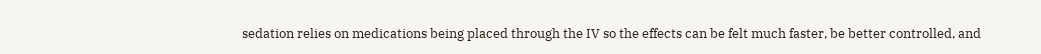sedation relies on medications being placed through the IV so the effects can be felt much faster, be better controlled, and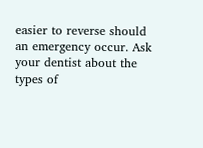easier to reverse should an emergency occur. Ask your dentist about the types of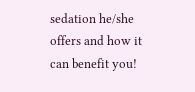sedation he/she offers and how it can benefit you!